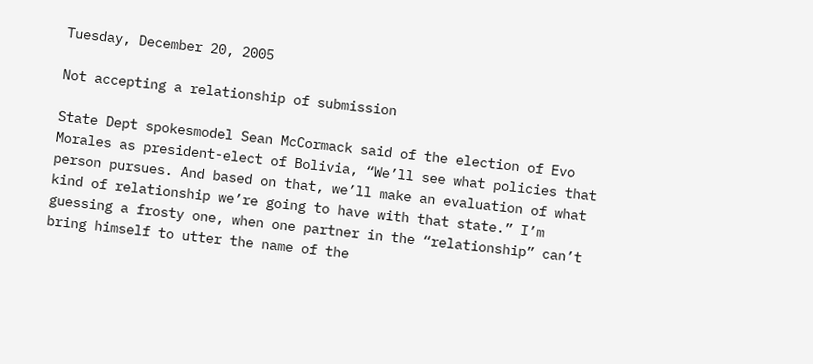Tuesday, December 20, 2005

Not accepting a relationship of submission

State Dept spokesmodel Sean McCormack said of the election of Evo Morales as president-elect of Bolivia, “We’ll see what policies that person pursues. And based on that, we’ll make an evaluation of what kind of relationship we’re going to have with that state.” I’m guessing a frosty one, when one partner in the “relationship” can’t bring himself to utter the name of the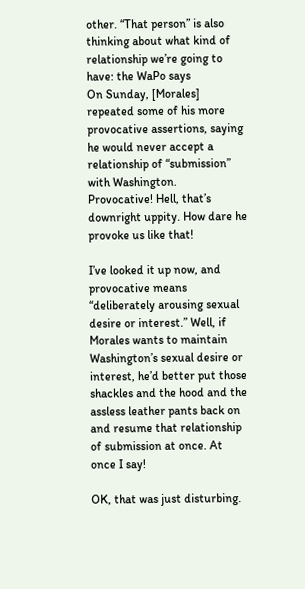other. “That person” is also thinking about what kind of relationship we’re going to have: the WaPo says
On Sunday, [Morales] repeated some of his more provocative assertions, saying he would never accept a relationship of “submission” with Washington.
Provocative! Hell, that’s downright uppity. How dare he provoke us like that!

I’ve looked it up now, and provocative means “deliberately arousing sexual desire or interest.” Well, if Morales wants to maintain Washington’s sexual desire or interest, he’d better put those shackles and the hood and the assless leather pants back on and resume that relationship of submission at once. At once I say!

OK, that was just disturbing.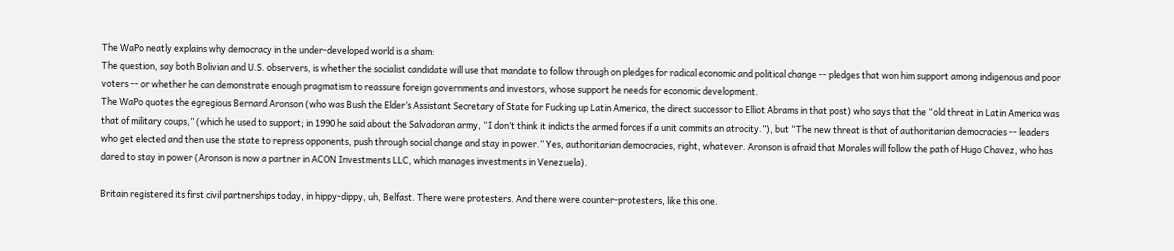The WaPo neatly explains why democracy in the under-developed world is a sham:
The question, say both Bolivian and U.S. observers, is whether the socialist candidate will use that mandate to follow through on pledges for radical economic and political change -- pledges that won him support among indigenous and poor voters -- or whether he can demonstrate enough pragmatism to reassure foreign governments and investors, whose support he needs for economic development.
The WaPo quotes the egregious Bernard Aronson (who was Bush the Elder’s Assistant Secretary of State for Fucking up Latin America, the direct successor to Elliot Abrams in that post) who says that the “old threat in Latin America was that of military coups,” (which he used to support; in 1990 he said about the Salvadoran army, “I don’t think it indicts the armed forces if a unit commits an atrocity.”), but “The new threat is that of authoritarian democracies -- leaders who get elected and then use the state to repress opponents, push through social change and stay in power.” Yes, authoritarian democracies, right, whatever. Aronson is afraid that Morales will follow the path of Hugo Chavez, who has dared to stay in power (Aronson is now a partner in ACON Investments LLC, which manages investments in Venezuela).

Britain registered its first civil partnerships today, in hippy-dippy, uh, Belfast. There were protesters. And there were counter-protesters, like this one.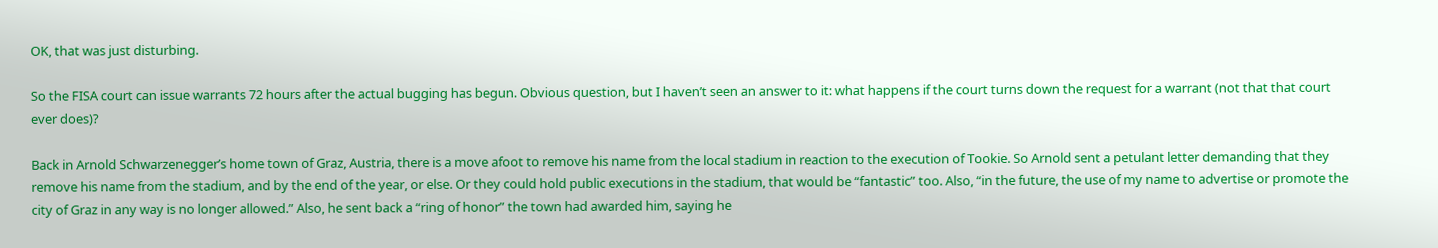OK, that was just disturbing.

So the FISA court can issue warrants 72 hours after the actual bugging has begun. Obvious question, but I haven’t seen an answer to it: what happens if the court turns down the request for a warrant (not that that court ever does)?

Back in Arnold Schwarzenegger’s home town of Graz, Austria, there is a move afoot to remove his name from the local stadium in reaction to the execution of Tookie. So Arnold sent a petulant letter demanding that they remove his name from the stadium, and by the end of the year, or else. Or they could hold public executions in the stadium, that would be “fantastic” too. Also, “in the future, the use of my name to advertise or promote the city of Graz in any way is no longer allowed.” Also, he sent back a “ring of honor” the town had awarded him, saying he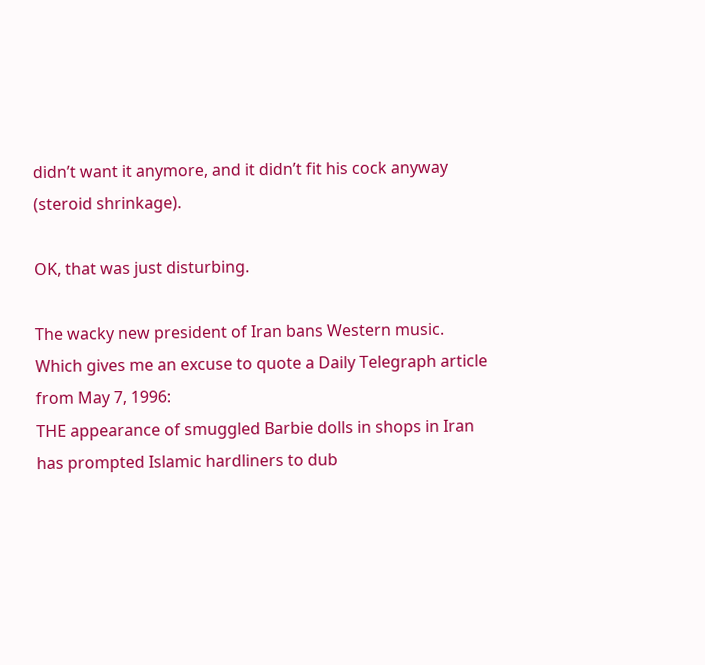didn’t want it anymore, and it didn’t fit his cock anyway (steroid shrinkage).

OK, that was just disturbing.

The wacky new president of Iran bans Western music. Which gives me an excuse to quote a Daily Telegraph article from May 7, 1996:
THE appearance of smuggled Barbie dolls in shops in Iran has prompted Islamic hardliners to dub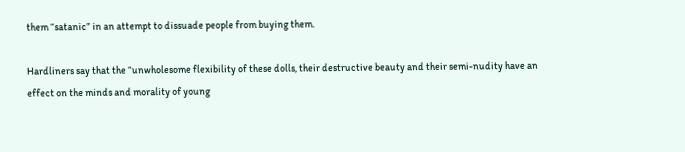them “satanic” in an attempt to dissuade people from buying them.

Hardliners say that the “unwholesome flexibility of these dolls, their destructive beauty and their semi-nudity have an effect on the minds and morality of young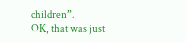children”.
OK, that was just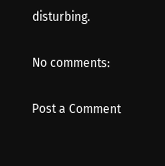disturbing.

No comments:

Post a Comment